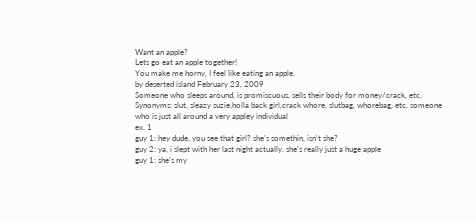Want an apple?
Lets go eat an apple together!
You make me horny, I feel like eating an apple.
by deserted island February 23, 2009
Someone who sleeps around, is promiscuous, sells their body for money/crack, etc. Synonyms: slut, sleazy suzie,holla back girl,crack whore, slutbag, whorebag, etc. someone who is just all around a very appley individual
ex. 1
guy 1: hey dude, you see that girl? she's somethin, isn't she?
guy 2: ya, i slept with her last night actually. she's really just a huge apple
guy 1: she's my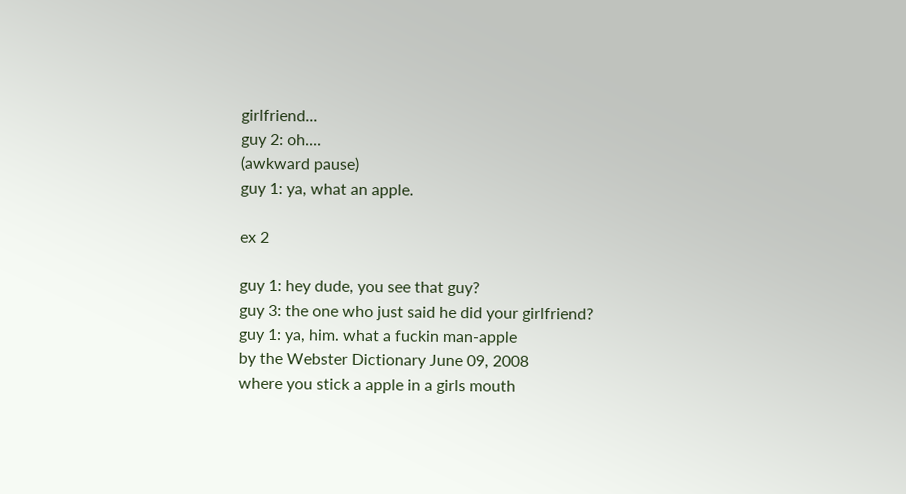girlfriend...
guy 2: oh....
(awkward pause)
guy 1: ya, what an apple.

ex 2

guy 1: hey dude, you see that guy?
guy 3: the one who just said he did your girlfriend?
guy 1: ya, him. what a fuckin man-apple
by the Webster Dictionary June 09, 2008
where you stick a apple in a girls mouth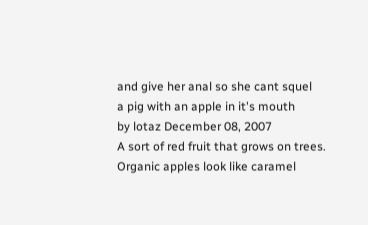and give her anal so she cant squel
a pig with an apple in it's mouth
by lotaz December 08, 2007
A sort of red fruit that grows on trees.
Organic apples look like caramel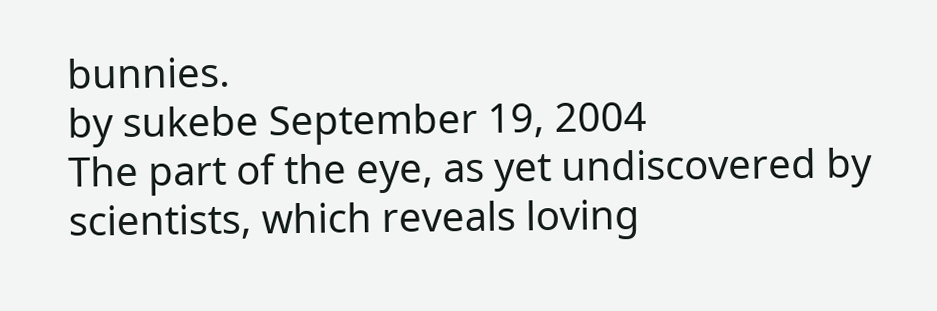bunnies.
by sukebe September 19, 2004
The part of the eye, as yet undiscovered by scientists, which reveals loving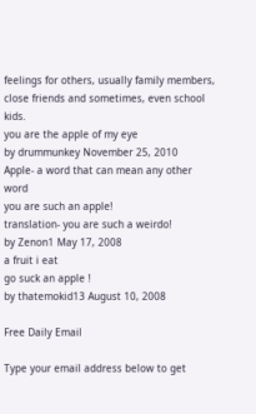feelings for others, usually family members, close friends and sometimes, even school kids.
you are the apple of my eye
by drummunkey November 25, 2010
Apple- a word that can mean any other word
you are such an apple!
translation- you are such a weirdo!
by Zenon1 May 17, 2008
a fruit i eat
go suck an apple !
by thatemokid13 August 10, 2008

Free Daily Email

Type your email address below to get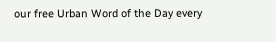our free Urban Word of the Day every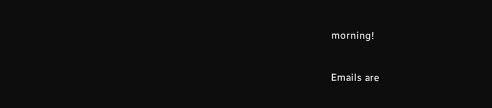morning!

Emails are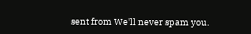sent from We'll never spam you.